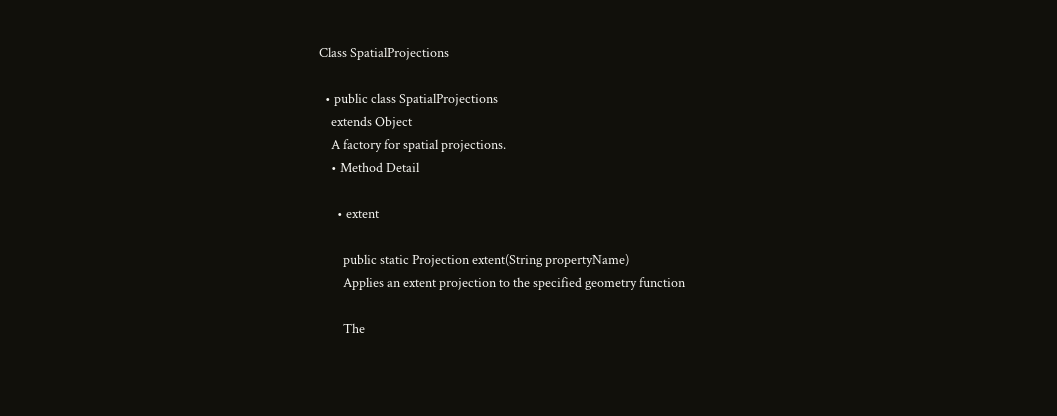Class SpatialProjections

  • public class SpatialProjections
    extends Object
    A factory for spatial projections.
    • Method Detail

      • extent

        public static Projection extent(String propertyName)
        Applies an extent projection to the specified geometry function

        The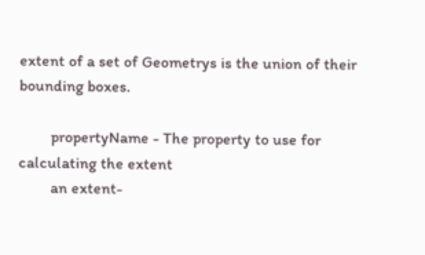extent of a set of Geometrys is the union of their bounding boxes.

        propertyName - The property to use for calculating the extent
        an extent-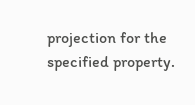projection for the specified property.